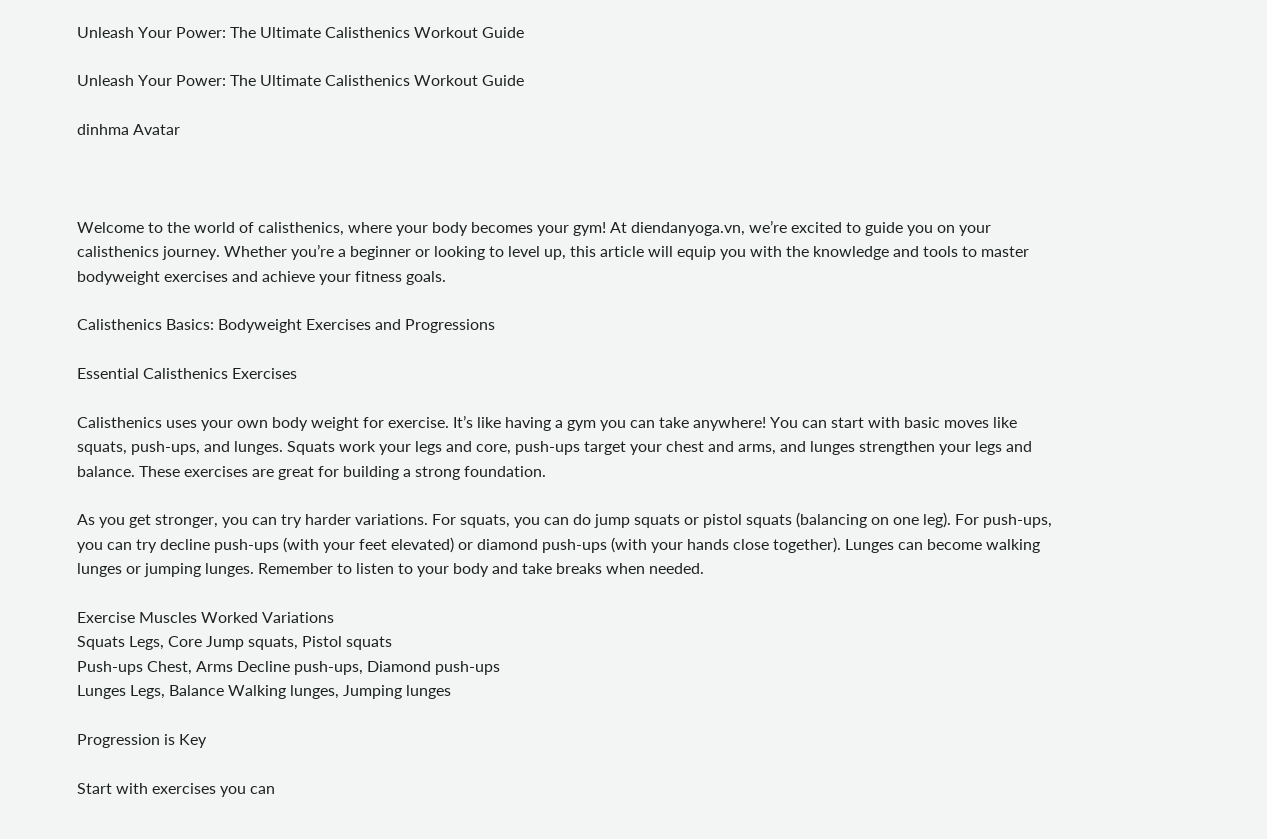Unleash Your Power: The Ultimate Calisthenics Workout Guide

Unleash Your Power: The Ultimate Calisthenics Workout Guide

dinhma Avatar



Welcome to the world of calisthenics, where your body becomes your gym! At diendanyoga.vn, we’re excited to guide you on your calisthenics journey. Whether you’re a beginner or looking to level up, this article will equip you with the knowledge and tools to master bodyweight exercises and achieve your fitness goals.

Calisthenics Basics: Bodyweight Exercises and Progressions

Essential Calisthenics Exercises

Calisthenics uses your own body weight for exercise. It’s like having a gym you can take anywhere! You can start with basic moves like squats, push-ups, and lunges. Squats work your legs and core, push-ups target your chest and arms, and lunges strengthen your legs and balance. These exercises are great for building a strong foundation.

As you get stronger, you can try harder variations. For squats, you can do jump squats or pistol squats (balancing on one leg). For push-ups, you can try decline push-ups (with your feet elevated) or diamond push-ups (with your hands close together). Lunges can become walking lunges or jumping lunges. Remember to listen to your body and take breaks when needed.

Exercise Muscles Worked Variations
Squats Legs, Core Jump squats, Pistol squats
Push-ups Chest, Arms Decline push-ups, Diamond push-ups
Lunges Legs, Balance Walking lunges, Jumping lunges

Progression is Key

Start with exercises you can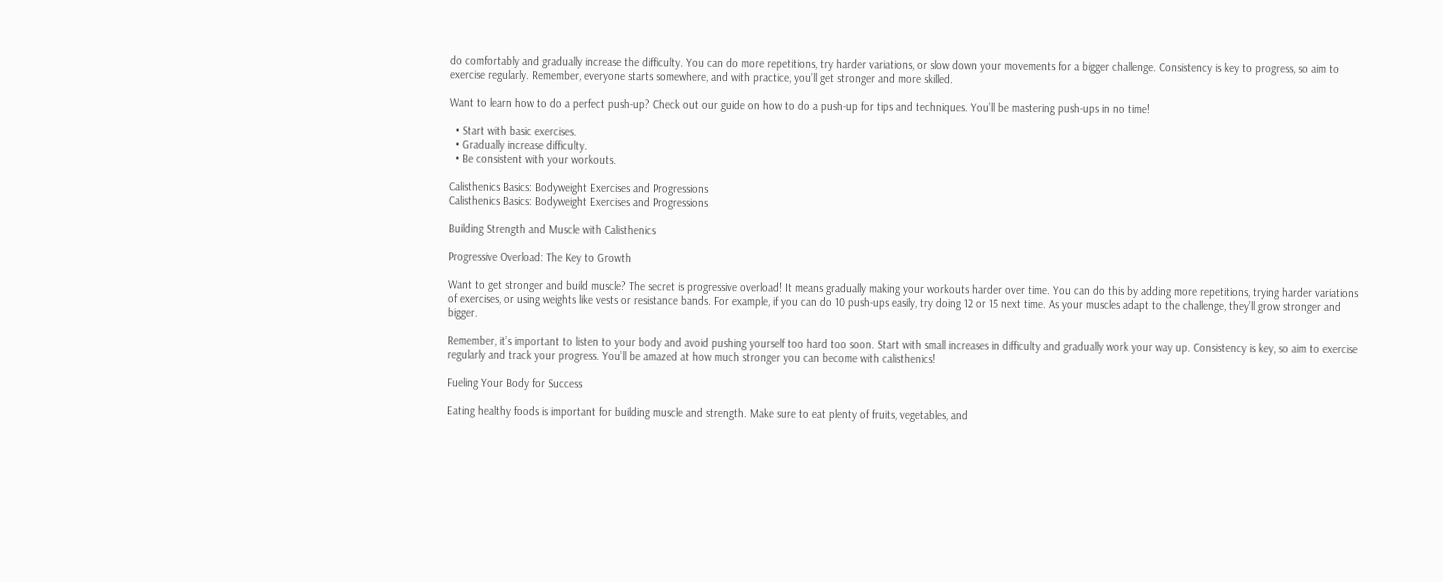do comfortably and gradually increase the difficulty. You can do more repetitions, try harder variations, or slow down your movements for a bigger challenge. Consistency is key to progress, so aim to exercise regularly. Remember, everyone starts somewhere, and with practice, you’ll get stronger and more skilled.

Want to learn how to do a perfect push-up? Check out our guide on how to do a push-up for tips and techniques. You’ll be mastering push-ups in no time!

  • Start with basic exercises.
  • Gradually increase difficulty.
  • Be consistent with your workouts.

Calisthenics Basics: Bodyweight Exercises and Progressions
Calisthenics Basics: Bodyweight Exercises and Progressions

Building Strength and Muscle with Calisthenics

Progressive Overload: The Key to Growth

Want to get stronger and build muscle? The secret is progressive overload! It means gradually making your workouts harder over time. You can do this by adding more repetitions, trying harder variations of exercises, or using weights like vests or resistance bands. For example, if you can do 10 push-ups easily, try doing 12 or 15 next time. As your muscles adapt to the challenge, they’ll grow stronger and bigger.

Remember, it’s important to listen to your body and avoid pushing yourself too hard too soon. Start with small increases in difficulty and gradually work your way up. Consistency is key, so aim to exercise regularly and track your progress. You’ll be amazed at how much stronger you can become with calisthenics!

Fueling Your Body for Success

Eating healthy foods is important for building muscle and strength. Make sure to eat plenty of fruits, vegetables, and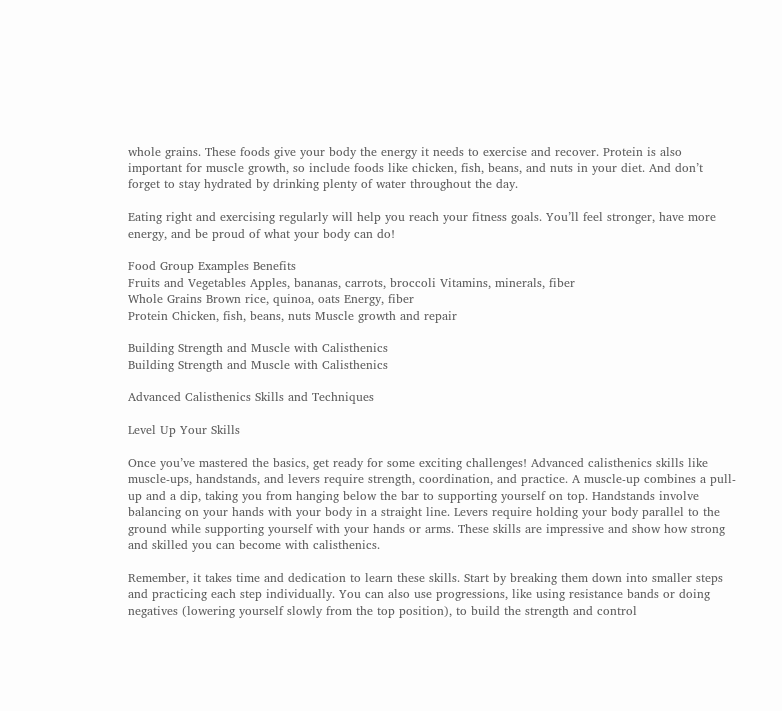whole grains. These foods give your body the energy it needs to exercise and recover. Protein is also important for muscle growth, so include foods like chicken, fish, beans, and nuts in your diet. And don’t forget to stay hydrated by drinking plenty of water throughout the day.

Eating right and exercising regularly will help you reach your fitness goals. You’ll feel stronger, have more energy, and be proud of what your body can do!

Food Group Examples Benefits
Fruits and Vegetables Apples, bananas, carrots, broccoli Vitamins, minerals, fiber
Whole Grains Brown rice, quinoa, oats Energy, fiber
Protein Chicken, fish, beans, nuts Muscle growth and repair

Building Strength and Muscle with Calisthenics
Building Strength and Muscle with Calisthenics

Advanced Calisthenics Skills and Techniques

Level Up Your Skills

Once you’ve mastered the basics, get ready for some exciting challenges! Advanced calisthenics skills like muscle-ups, handstands, and levers require strength, coordination, and practice. A muscle-up combines a pull-up and a dip, taking you from hanging below the bar to supporting yourself on top. Handstands involve balancing on your hands with your body in a straight line. Levers require holding your body parallel to the ground while supporting yourself with your hands or arms. These skills are impressive and show how strong and skilled you can become with calisthenics.

Remember, it takes time and dedication to learn these skills. Start by breaking them down into smaller steps and practicing each step individually. You can also use progressions, like using resistance bands or doing negatives (lowering yourself slowly from the top position), to build the strength and control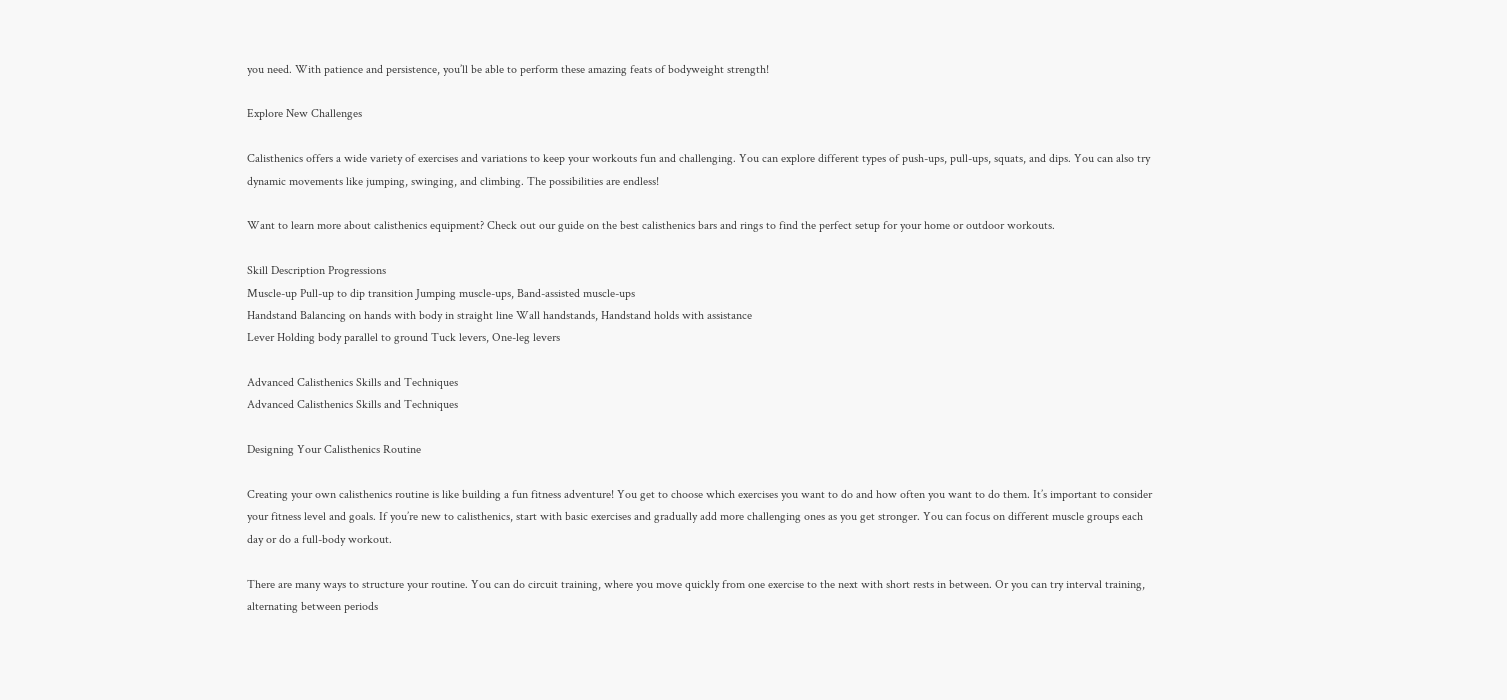you need. With patience and persistence, you’ll be able to perform these amazing feats of bodyweight strength!

Explore New Challenges

Calisthenics offers a wide variety of exercises and variations to keep your workouts fun and challenging. You can explore different types of push-ups, pull-ups, squats, and dips. You can also try dynamic movements like jumping, swinging, and climbing. The possibilities are endless!

Want to learn more about calisthenics equipment? Check out our guide on the best calisthenics bars and rings to find the perfect setup for your home or outdoor workouts.

Skill Description Progressions
Muscle-up Pull-up to dip transition Jumping muscle-ups, Band-assisted muscle-ups
Handstand Balancing on hands with body in straight line Wall handstands, Handstand holds with assistance
Lever Holding body parallel to ground Tuck levers, One-leg levers

Advanced Calisthenics Skills and Techniques
Advanced Calisthenics Skills and Techniques

Designing Your Calisthenics Routine

Creating your own calisthenics routine is like building a fun fitness adventure! You get to choose which exercises you want to do and how often you want to do them. It’s important to consider your fitness level and goals. If you’re new to calisthenics, start with basic exercises and gradually add more challenging ones as you get stronger. You can focus on different muscle groups each day or do a full-body workout.

There are many ways to structure your routine. You can do circuit training, where you move quickly from one exercise to the next with short rests in between. Or you can try interval training, alternating between periods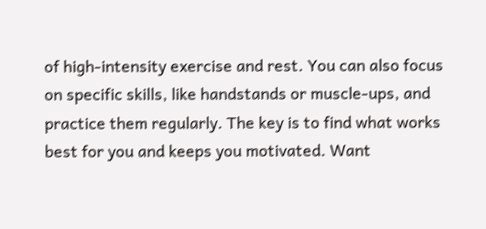of high-intensity exercise and rest. You can also focus on specific skills, like handstands or muscle-ups, and practice them regularly. The key is to find what works best for you and keeps you motivated. Want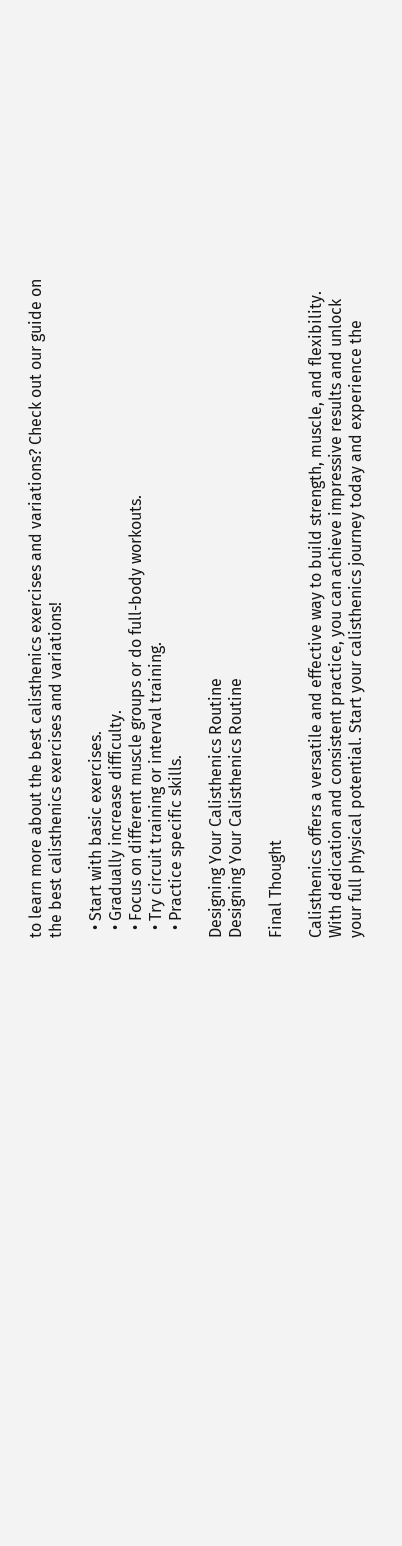to learn more about the best calisthenics exercises and variations? Check out our guide on the best calisthenics exercises and variations!

  • Start with basic exercises.
  • Gradually increase difficulty.
  • Focus on different muscle groups or do full-body workouts.
  • Try circuit training or interval training.
  • Practice specific skills.

Designing Your Calisthenics Routine
Designing Your Calisthenics Routine

Final Thought

Calisthenics offers a versatile and effective way to build strength, muscle, and flexibility. With dedication and consistent practice, you can achieve impressive results and unlock your full physical potential. Start your calisthenics journey today and experience the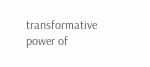transformative power of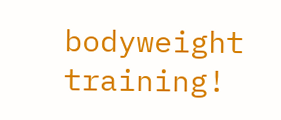bodyweight training!